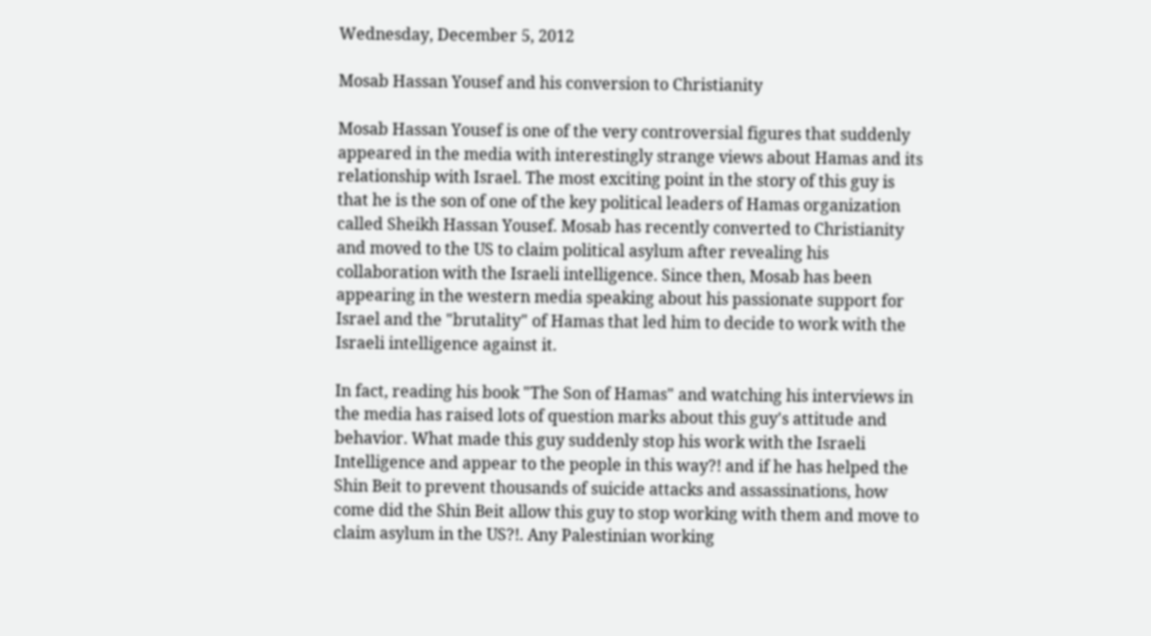Wednesday, December 5, 2012

Mosab Hassan Yousef and his conversion to Christianity

Mosab Hassan Yousef is one of the very controversial figures that suddenly appeared in the media with interestingly strange views about Hamas and its relationship with Israel. The most exciting point in the story of this guy is that he is the son of one of the key political leaders of Hamas organization called Sheikh Hassan Yousef. Mosab has recently converted to Christianity and moved to the US to claim political asylum after revealing his collaboration with the Israeli intelligence. Since then, Mosab has been appearing in the western media speaking about his passionate support for Israel and the "brutality" of Hamas that led him to decide to work with the Israeli intelligence against it.

In fact, reading his book "The Son of Hamas" and watching his interviews in the media has raised lots of question marks about this guy's attitude and behavior. What made this guy suddenly stop his work with the Israeli Intelligence and appear to the people in this way?! and if he has helped the Shin Beit to prevent thousands of suicide attacks and assassinations, how come did the Shin Beit allow this guy to stop working with them and move to claim asylum in the US?!. Any Palestinian working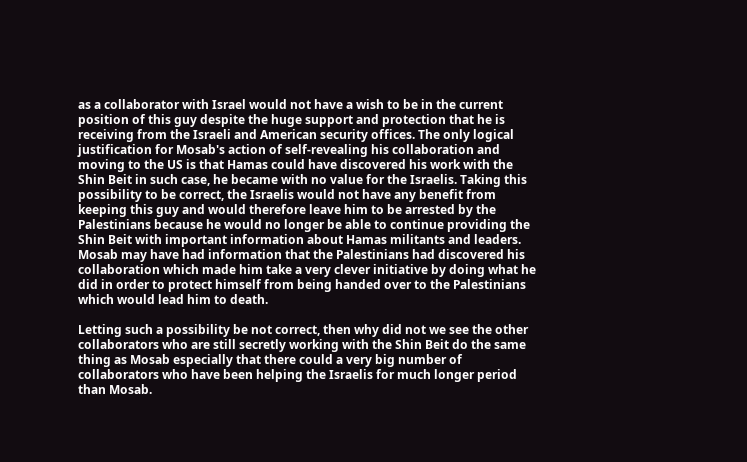as a collaborator with Israel would not have a wish to be in the current position of this guy despite the huge support and protection that he is receiving from the Israeli and American security offices. The only logical justification for Mosab's action of self-revealing his collaboration and moving to the US is that Hamas could have discovered his work with the Shin Beit in such case, he became with no value for the Israelis. Taking this possibility to be correct, the Israelis would not have any benefit from keeping this guy and would therefore leave him to be arrested by the Palestinians because he would no longer be able to continue providing the Shin Beit with important information about Hamas militants and leaders. Mosab may have had information that the Palestinians had discovered his collaboration which made him take a very clever initiative by doing what he did in order to protect himself from being handed over to the Palestinians which would lead him to death.

Letting such a possibility be not correct, then why did not we see the other collaborators who are still secretly working with the Shin Beit do the same thing as Mosab especially that there could a very big number of collaborators who have been helping the Israelis for much longer period than Mosab.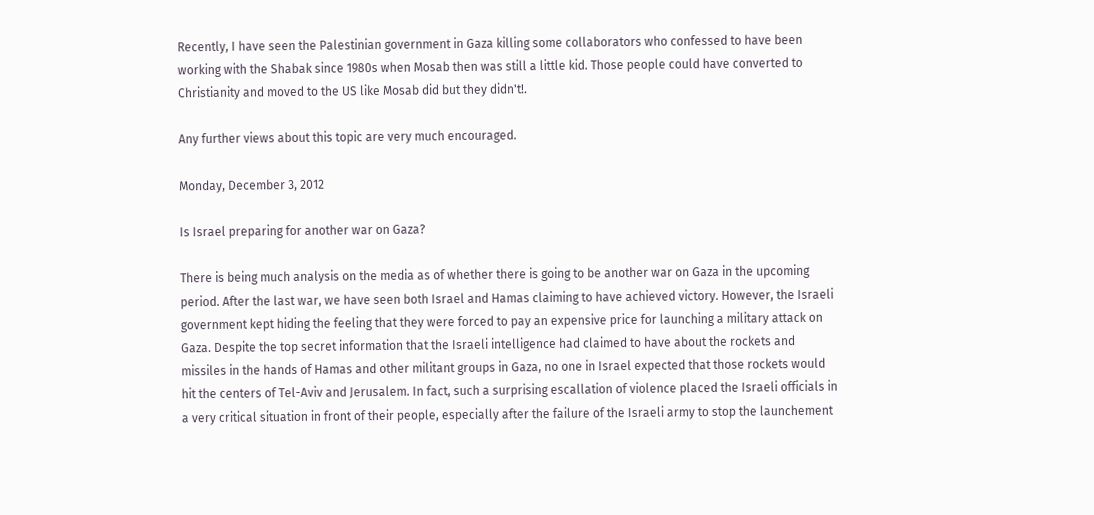Recently, I have seen the Palestinian government in Gaza killing some collaborators who confessed to have been working with the Shabak since 1980s when Mosab then was still a little kid. Those people could have converted to Christianity and moved to the US like Mosab did but they didn't!.

Any further views about this topic are very much encouraged.

Monday, December 3, 2012

Is Israel preparing for another war on Gaza?

There is being much analysis on the media as of whether there is going to be another war on Gaza in the upcoming period. After the last war, we have seen both Israel and Hamas claiming to have achieved victory. However, the Israeli government kept hiding the feeling that they were forced to pay an expensive price for launching a military attack on Gaza. Despite the top secret information that the Israeli intelligence had claimed to have about the rockets and missiles in the hands of Hamas and other militant groups in Gaza, no one in Israel expected that those rockets would hit the centers of Tel-Aviv and Jerusalem. In fact, such a surprising escallation of violence placed the Israeli officials in a very critical situation in front of their people, especially after the failure of the Israeli army to stop the launchement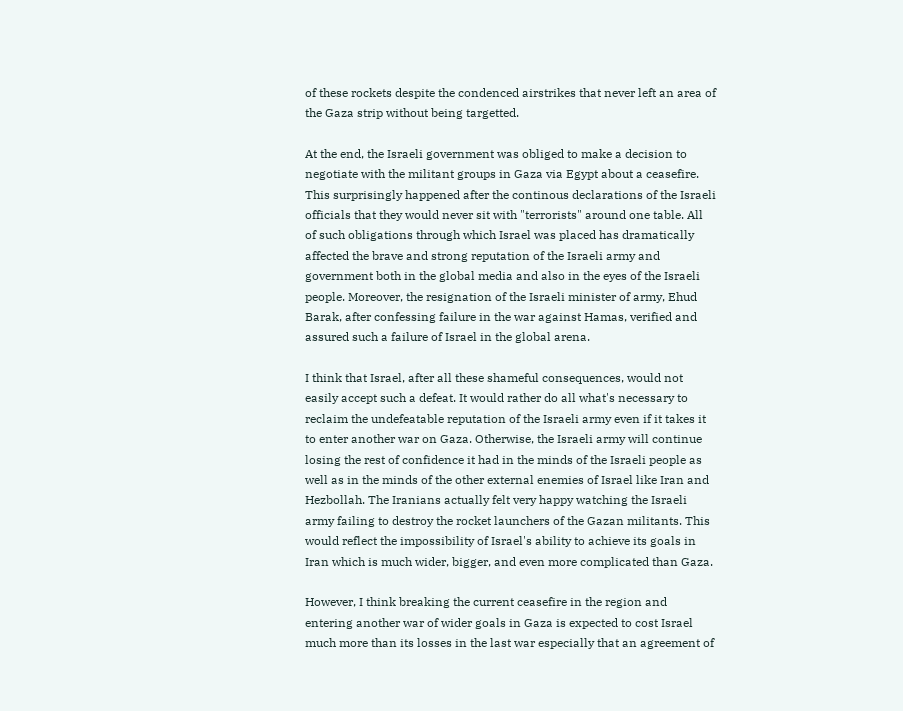of these rockets despite the condenced airstrikes that never left an area of the Gaza strip without being targetted.

At the end, the Israeli government was obliged to make a decision to negotiate with the militant groups in Gaza via Egypt about a ceasefire. This surprisingly happened after the continous declarations of the Israeli officials that they would never sit with "terrorists" around one table. All of such obligations through which Israel was placed has dramatically affected the brave and strong reputation of the Israeli army and government both in the global media and also in the eyes of the Israeli people. Moreover, the resignation of the Israeli minister of army, Ehud Barak, after confessing failure in the war against Hamas, verified and assured such a failure of Israel in the global arena.

I think that Israel, after all these shameful consequences, would not easily accept such a defeat. It would rather do all what's necessary to reclaim the undefeatable reputation of the Israeli army even if it takes it to enter another war on Gaza. Otherwise, the Israeli army will continue losing the rest of confidence it had in the minds of the Israeli people as well as in the minds of the other external enemies of Israel like Iran and Hezbollah. The Iranians actually felt very happy watching the Israeli army failing to destroy the rocket launchers of the Gazan militants. This would reflect the impossibility of Israel's ability to achieve its goals in Iran which is much wider, bigger, and even more complicated than Gaza.

However, I think breaking the current ceasefire in the region and entering another war of wider goals in Gaza is expected to cost Israel much more than its losses in the last war especially that an agreement of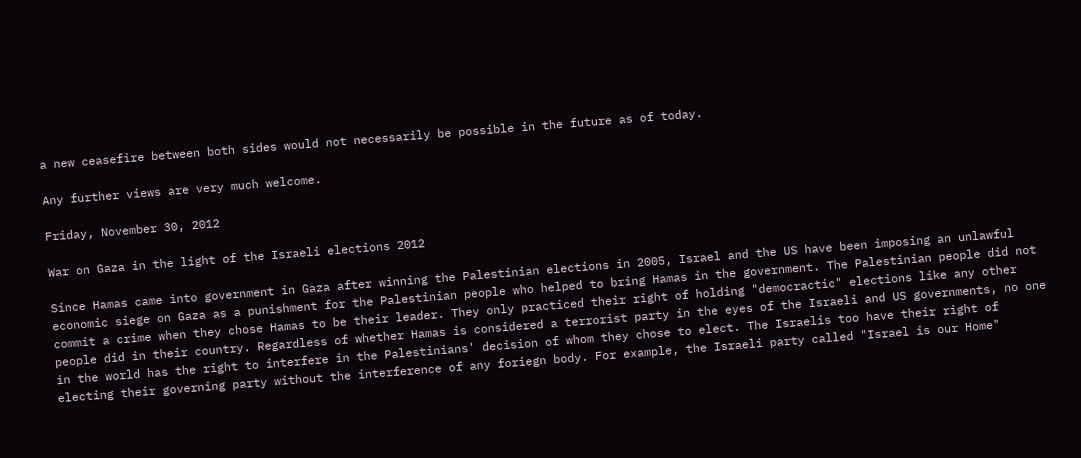a new ceasefire between both sides would not necessarily be possible in the future as of today.

Any further views are very much welcome.

Friday, November 30, 2012

War on Gaza in the light of the Israeli elections 2012

Since Hamas came into government in Gaza after winning the Palestinian elections in 2005, Israel and the US have been imposing an unlawful economic siege on Gaza as a punishment for the Palestinian people who helped to bring Hamas in the government. The Palestinian people did not commit a crime when they chose Hamas to be their leader. They only practiced their right of holding "democractic" elections like any other people did in their country. Regardless of whether Hamas is considered a terrorist party in the eyes of the Israeli and US governments, no one in the world has the right to interfere in the Palestinians' decision of whom they chose to elect. The Israelis too have their right of electing their governing party without the interference of any foriegn body. For example, the Israeli party called "Israel is our Home"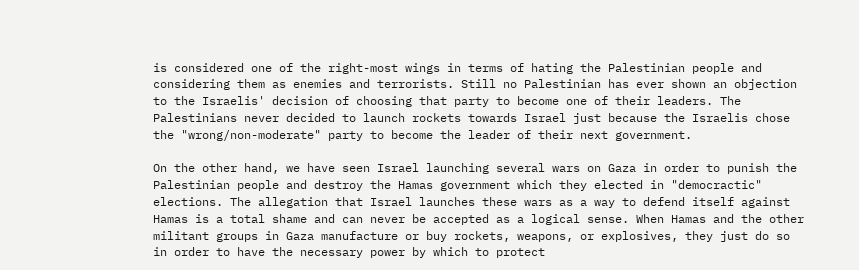is considered one of the right-most wings in terms of hating the Palestinian people and considering them as enemies and terrorists. Still no Palestinian has ever shown an objection to the Israelis' decision of choosing that party to become one of their leaders. The Palestinians never decided to launch rockets towards Israel just because the Israelis chose the "wrong/non-moderate" party to become the leader of their next government.

On the other hand, we have seen Israel launching several wars on Gaza in order to punish the Palestinian people and destroy the Hamas government which they elected in "democractic" elections. The allegation that Israel launches these wars as a way to defend itself against Hamas is a total shame and can never be accepted as a logical sense. When Hamas and the other militant groups in Gaza manufacture or buy rockets, weapons, or explosives, they just do so in order to have the necessary power by which to protect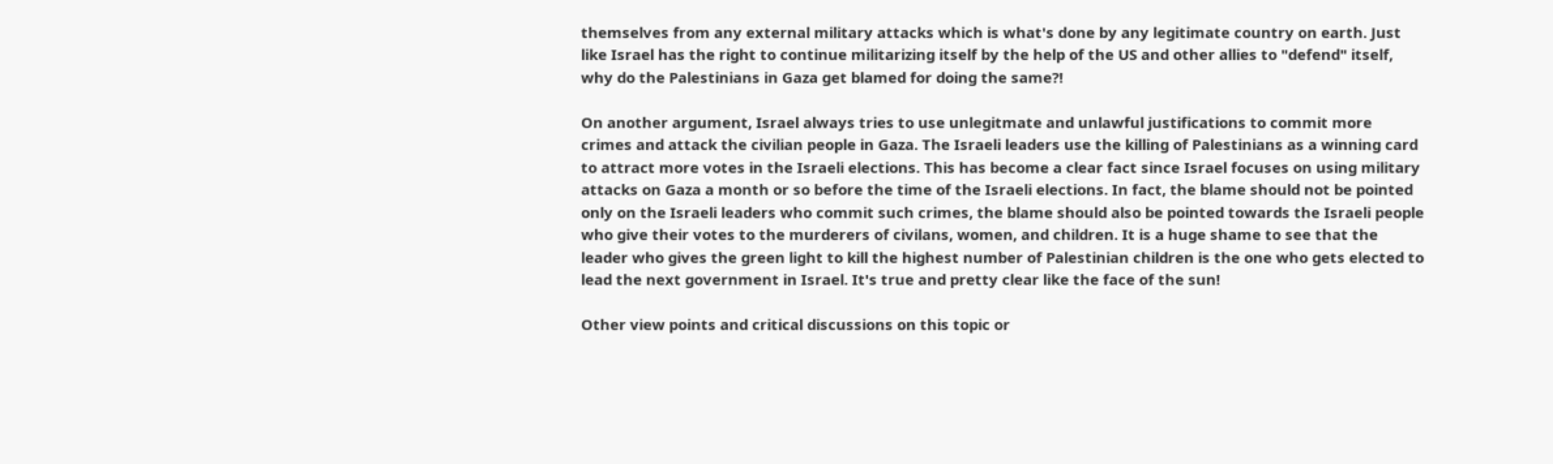themselves from any external military attacks which is what's done by any legitimate country on earth. Just like Israel has the right to continue militarizing itself by the help of the US and other allies to "defend" itself, why do the Palestinians in Gaza get blamed for doing the same?!

On another argument, Israel always tries to use unlegitmate and unlawful justifications to commit more crimes and attack the civilian people in Gaza. The Israeli leaders use the killing of Palestinians as a winning card to attract more votes in the Israeli elections. This has become a clear fact since Israel focuses on using military attacks on Gaza a month or so before the time of the Israeli elections. In fact, the blame should not be pointed only on the Israeli leaders who commit such crimes, the blame should also be pointed towards the Israeli people who give their votes to the murderers of civilans, women, and children. It is a huge shame to see that the leader who gives the green light to kill the highest number of Palestinian children is the one who gets elected to lead the next government in Israel. It's true and pretty clear like the face of the sun!

Other view points and critical discussions on this topic or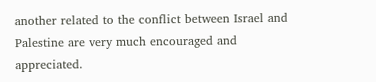another related to the conflict between Israel and Palestine are very much encouraged and appreciated.